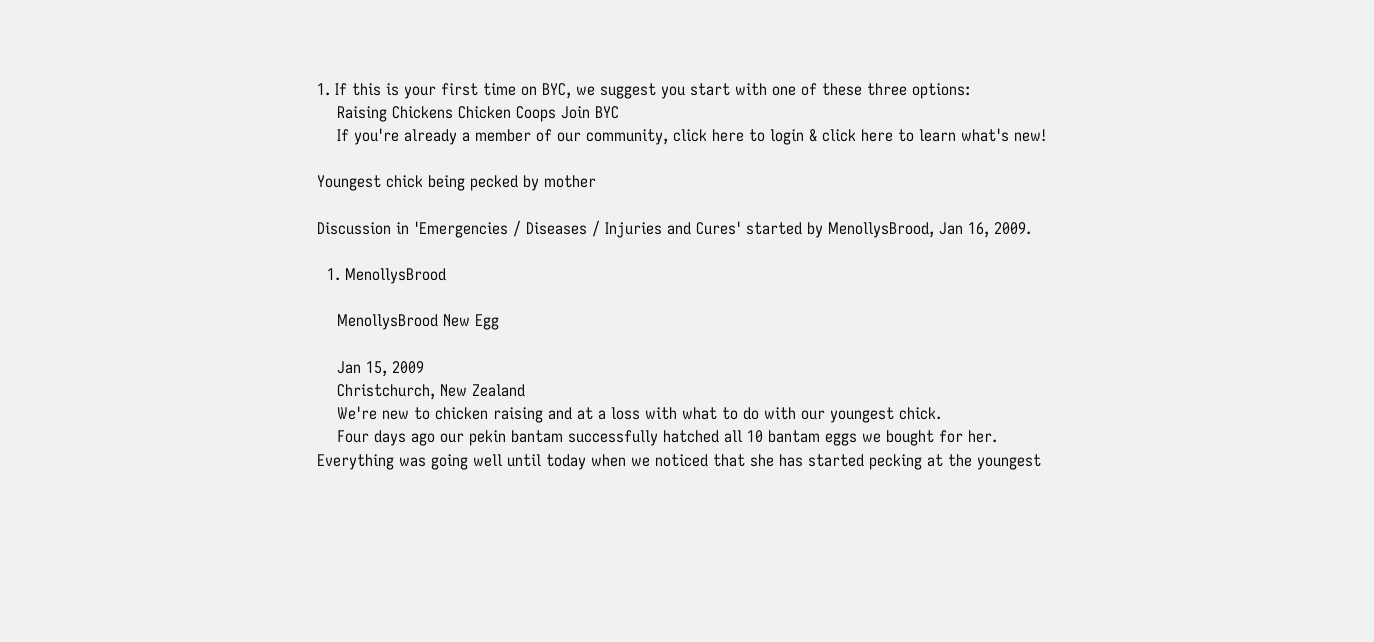1. If this is your first time on BYC, we suggest you start with one of these three options:
    Raising Chickens Chicken Coops Join BYC
    If you're already a member of our community, click here to login & click here to learn what's new!

Youngest chick being pecked by mother

Discussion in 'Emergencies / Diseases / Injuries and Cures' started by MenollysBrood, Jan 16, 2009.

  1. MenollysBrood

    MenollysBrood New Egg

    Jan 15, 2009
    Christchurch, New Zealand
    We're new to chicken raising and at a loss with what to do with our youngest chick.
    Four days ago our pekin bantam successfully hatched all 10 bantam eggs we bought for her. Everything was going well until today when we noticed that she has started pecking at the youngest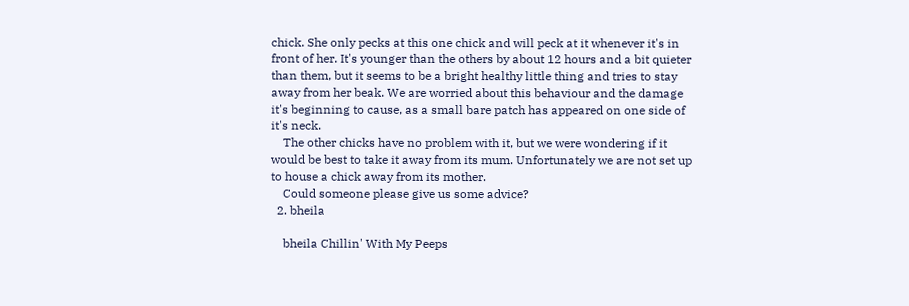chick. She only pecks at this one chick and will peck at it whenever it's in front of her. It's younger than the others by about 12 hours and a bit quieter than them, but it seems to be a bright healthy little thing and tries to stay away from her beak. We are worried about this behaviour and the damage it's beginning to cause, as a small bare patch has appeared on one side of it's neck.
    The other chicks have no problem with it, but we were wondering if it would be best to take it away from its mum. Unfortunately we are not set up to house a chick away from its mother.
    Could someone please give us some advice?
  2. bheila

    bheila Chillin' With My Peeps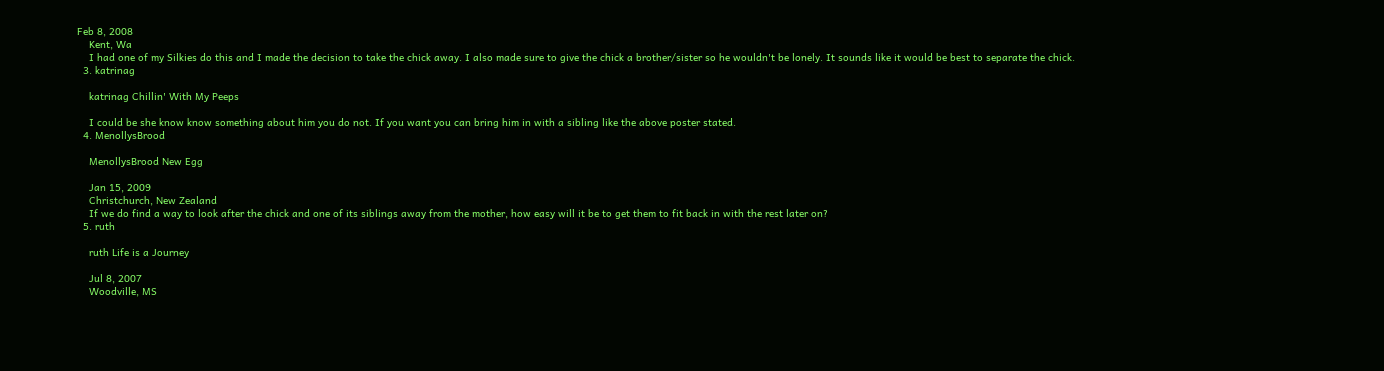Feb 8, 2008
    Kent, Wa
    I had one of my Silkies do this and I made the decision to take the chick away. I also made sure to give the chick a brother/sister so he wouldn't be lonely. It sounds like it would be best to separate the chick.
  3. katrinag

    katrinag Chillin' With My Peeps

    I could be she know know something about him you do not. If you want you can bring him in with a sibling like the above poster stated.
  4. MenollysBrood

    MenollysBrood New Egg

    Jan 15, 2009
    Christchurch, New Zealand
    If we do find a way to look after the chick and one of its siblings away from the mother, how easy will it be to get them to fit back in with the rest later on?
  5. ruth

    ruth Life is a Journey

    Jul 8, 2007
    Woodville, MS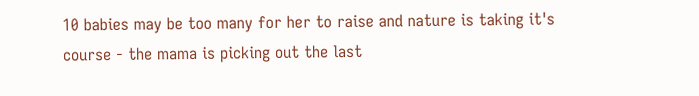10 babies may be too many for her to raise and nature is taking it's course - the mama is picking out the last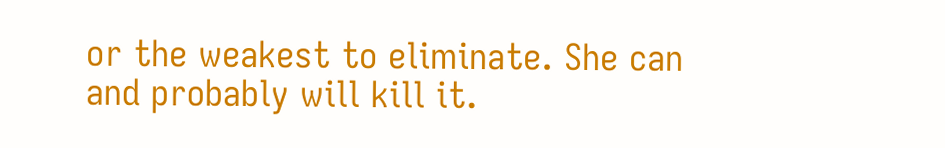or the weakest to eliminate. She can and probably will kill it.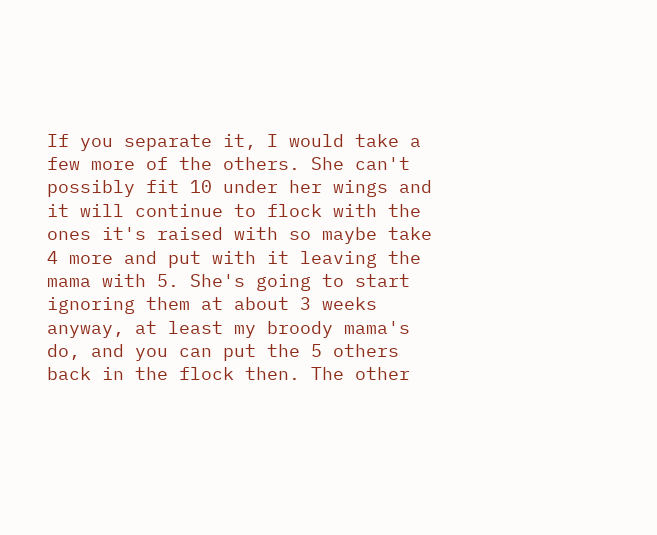If you separate it, I would take a few more of the others. She can't possibly fit 10 under her wings and it will continue to flock with the ones it's raised with so maybe take 4 more and put with it leaving the mama with 5. She's going to start ignoring them at about 3 weeks anyway, at least my broody mama's do, and you can put the 5 others back in the flock then. The other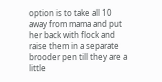option is to take all 10 away from mama and put her back with flock and raise them in a separate brooder pen till they are a little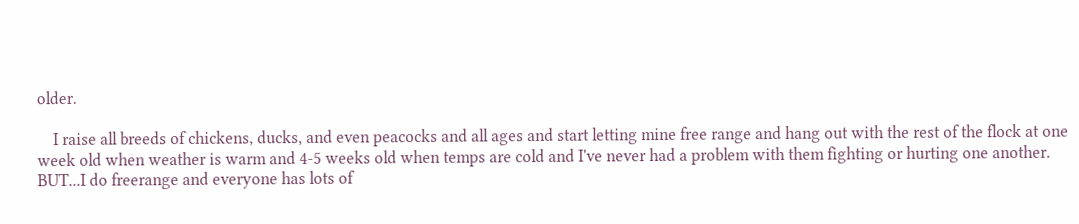older.

    I raise all breeds of chickens, ducks, and even peacocks and all ages and start letting mine free range and hang out with the rest of the flock at one week old when weather is warm and 4-5 weeks old when temps are cold and I've never had a problem with them fighting or hurting one another. BUT...I do freerange and everyone has lots of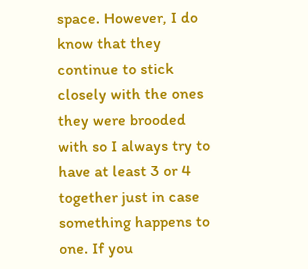space. However, I do know that they continue to stick closely with the ones they were brooded with so I always try to have at least 3 or 4 together just in case something happens to one. If you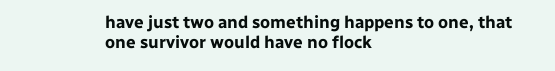have just two and something happens to one, that one survivor would have no flock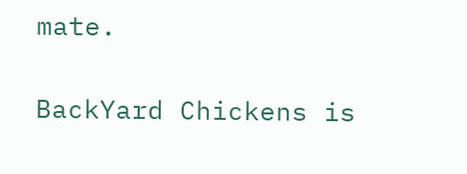mate.

BackYard Chickens is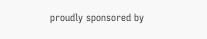proudly sponsored by